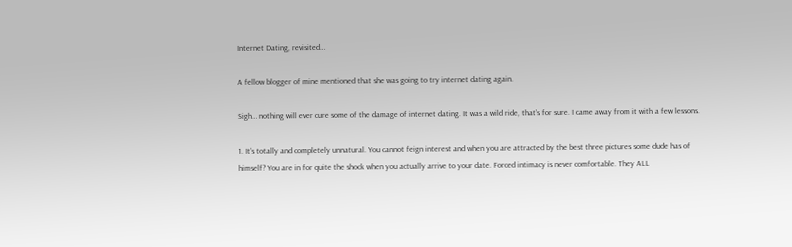Internet Dating, revisited…

A fellow blogger of mine mentioned that she was going to try internet dating again.

Sigh… nothing will ever cure some of the damage of internet dating. It was a wild ride, that’s for sure. I came away from it with a few lessons.

1. It’s totally and completely unnatural. You cannot feign interest and when you are attracted by the best three pictures some dude has of himself? You are in for quite the shock when you actually arrive to your date. Forced intimacy is never comfortable. They ALL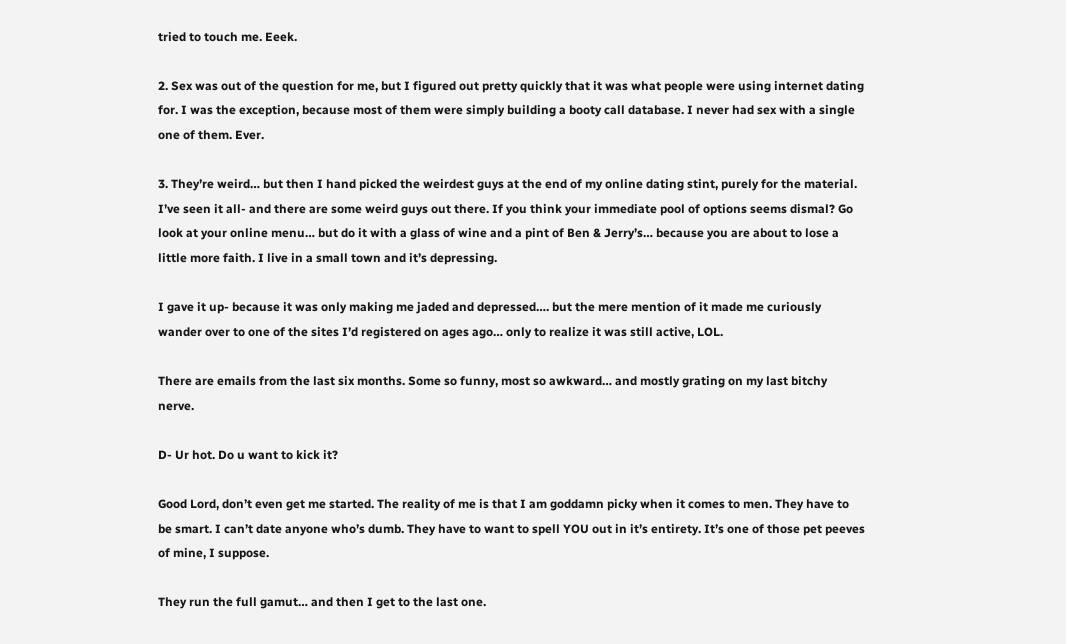tried to touch me. Eeek.

2. Sex was out of the question for me, but I figured out pretty quickly that it was what people were using internet dating for. I was the exception, because most of them were simply building a booty call database. I never had sex with a single one of them. Ever.

3. They’re weird… but then I hand picked the weirdest guys at the end of my online dating stint, purely for the material. I’ve seen it all- and there are some weird guys out there. If you think your immediate pool of options seems dismal? Go look at your online menu… but do it with a glass of wine and a pint of Ben & Jerry’s… because you are about to lose a little more faith. I live in a small town and it’s depressing.

I gave it up- because it was only making me jaded and depressed…. but the mere mention of it made me curiously wander over to one of the sites I’d registered on ages ago… only to realize it was still active, LOL.

There are emails from the last six months. Some so funny, most so awkward… and mostly grating on my last bitchy nerve.

D- Ur hot. Do u want to kick it?

Good Lord, don’t even get me started. The reality of me is that I am goddamn picky when it comes to men. They have to be smart. I can’t date anyone who’s dumb. They have to want to spell YOU out in it’s entirety. It’s one of those pet peeves of mine, I suppose.

They run the full gamut… and then I get to the last one.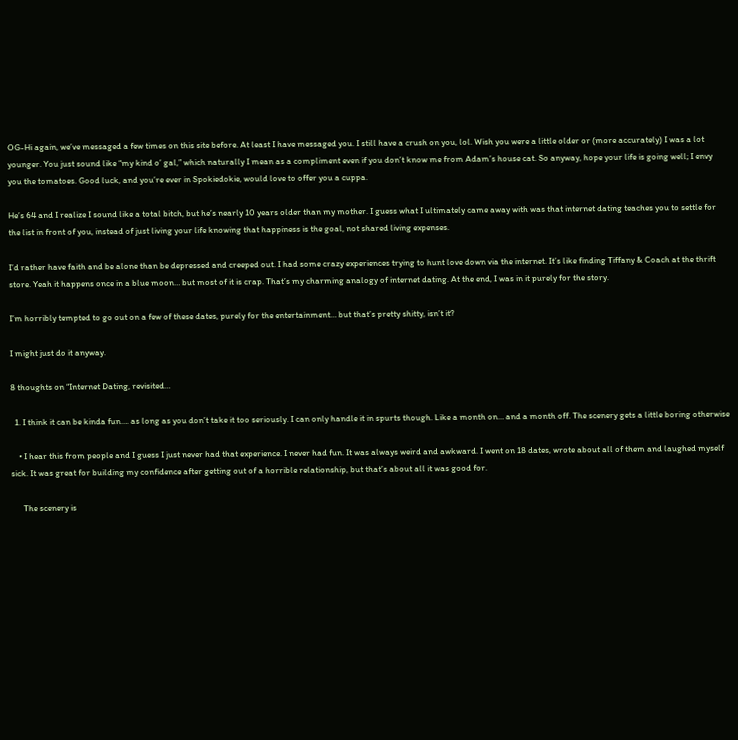OG-Hi again, we’ve messaged a few times on this site before. At least I have messaged you. I still have a crush on you, lol. Wish you were a little older or (more accurately) I was a lot younger. You just sound like “my kind o’ gal,” which naturally I mean as a compliment even if you don’t know me from Adam’s house cat. So anyway, hope your life is going well; I envy you the tomatoes. Good luck, and you’re ever in Spokiedokie, would love to offer you a cuppa.

He’s 64 and I realize I sound like a total bitch, but he’s nearly 10 years older than my mother. I guess what I ultimately came away with was that internet dating teaches you to settle for the list in front of you, instead of just living your life knowing that happiness is the goal, not shared living expenses.

I’d rather have faith and be alone than be depressed and creeped out. I had some crazy experiences trying to hunt love down via the internet. It’s like finding Tiffany & Coach at the thrift store. Yeah it happens once in a blue moon… but most of it is crap. That’s my charming analogy of internet dating. At the end, I was in it purely for the story.

I’m horribly tempted to go out on a few of these dates, purely for the entertainment… but that’s pretty shitty, isn’t it?

I might just do it anyway.

8 thoughts on “Internet Dating, revisited…

  1. I think it can be kinda fun…. as long as you don’t take it too seriously. I can only handle it in spurts though. Like a month on… and a month off. The scenery gets a little boring otherwise

    • I hear this from people and I guess I just never had that experience. I never had fun. It was always weird and awkward. I went on 18 dates, wrote about all of them and laughed myself sick. It was great for building my confidence after getting out of a horrible relationship, but that’s about all it was good for.

      The scenery is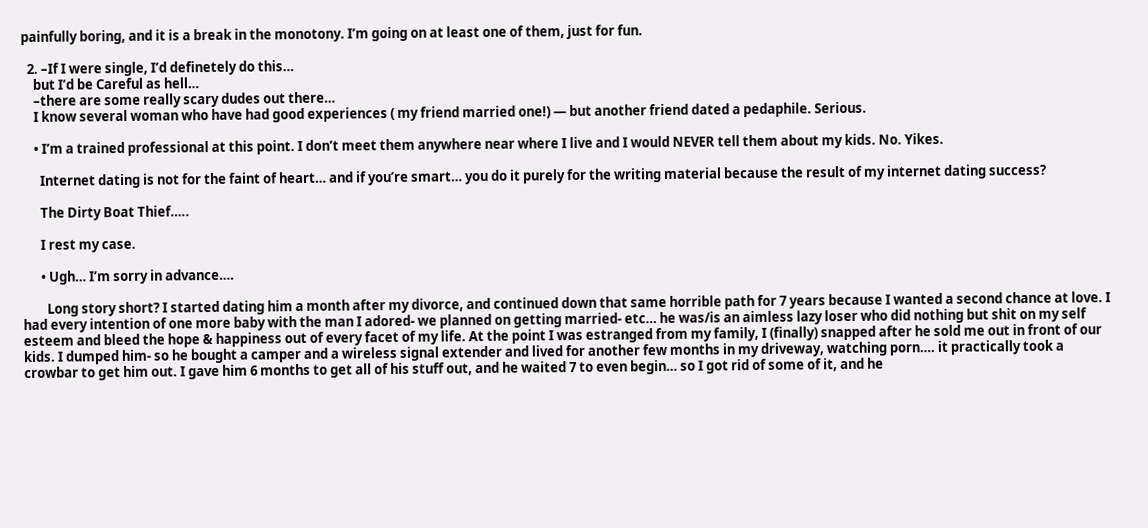painfully boring, and it is a break in the monotony. I’m going on at least one of them, just for fun.

  2. –If I were single, I’d definetely do this…
    but I’d be Careful as hell…
    –there are some really scary dudes out there…
    I know several woman who have had good experiences ( my friend married one!) — but another friend dated a pedaphile. Serious.

    • I’m a trained professional at this point. I don’t meet them anywhere near where I live and I would NEVER tell them about my kids. No. Yikes.

      Internet dating is not for the faint of heart… and if you’re smart… you do it purely for the writing material because the result of my internet dating success?

      The Dirty Boat Thief…..

      I rest my case.

      • Ugh… I’m sorry in advance….

        Long story short? I started dating him a month after my divorce, and continued down that same horrible path for 7 years because I wanted a second chance at love. I had every intention of one more baby with the man I adored- we planned on getting married- etc… he was/is an aimless lazy loser who did nothing but shit on my self esteem and bleed the hope & happiness out of every facet of my life. At the point I was estranged from my family, I (finally) snapped after he sold me out in front of our kids. I dumped him- so he bought a camper and a wireless signal extender and lived for another few months in my driveway, watching porn…. it practically took a crowbar to get him out. I gave him 6 months to get all of his stuff out, and he waited 7 to even begin… so I got rid of some of it, and he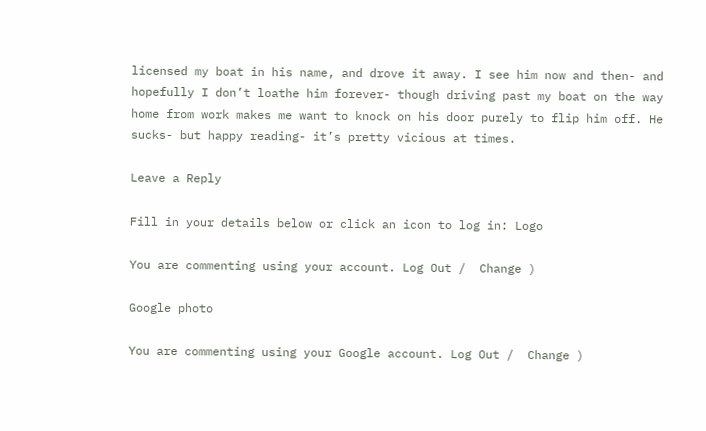licensed my boat in his name, and drove it away. I see him now and then- and hopefully I don’t loathe him forever- though driving past my boat on the way home from work makes me want to knock on his door purely to flip him off. He sucks- but happy reading- it’s pretty vicious at times.

Leave a Reply

Fill in your details below or click an icon to log in: Logo

You are commenting using your account. Log Out /  Change )

Google photo

You are commenting using your Google account. Log Out /  Change )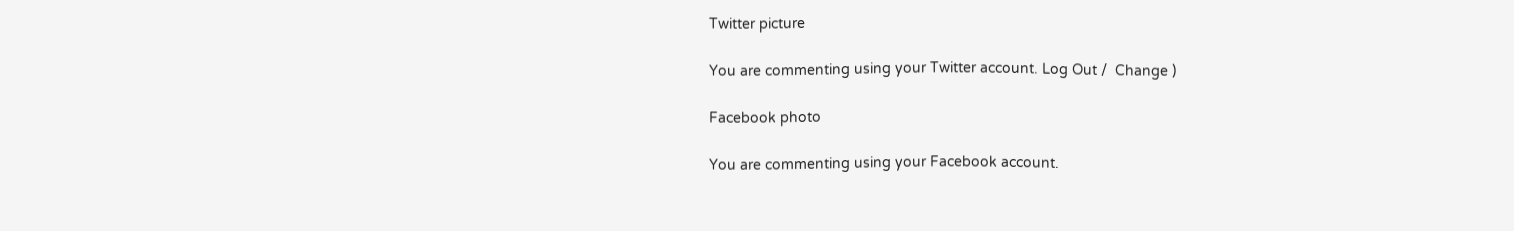Twitter picture

You are commenting using your Twitter account. Log Out /  Change )

Facebook photo

You are commenting using your Facebook account.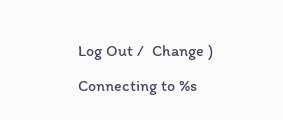Log Out /  Change )

Connecting to %s